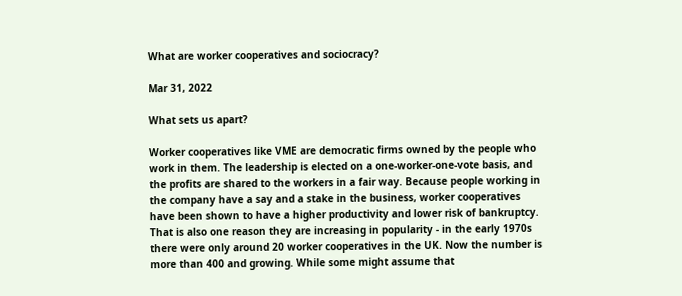What are worker cooperatives and sociocracy?

Mar 31, 2022

What sets us apart?

Worker cooperatives like VME are democratic firms owned by the people who work in them. The leadership is elected on a one-worker-one-vote basis, and the profits are shared to the workers in a fair way. Because people working in the company have a say and a stake in the business, worker cooperatives have been shown to have a higher productivity and lower risk of bankruptcy. That is also one reason they are increasing in popularity - in the early 1970s there were only around 20 worker cooperatives in the UK. Now the number is more than 400 and growing. While some might assume that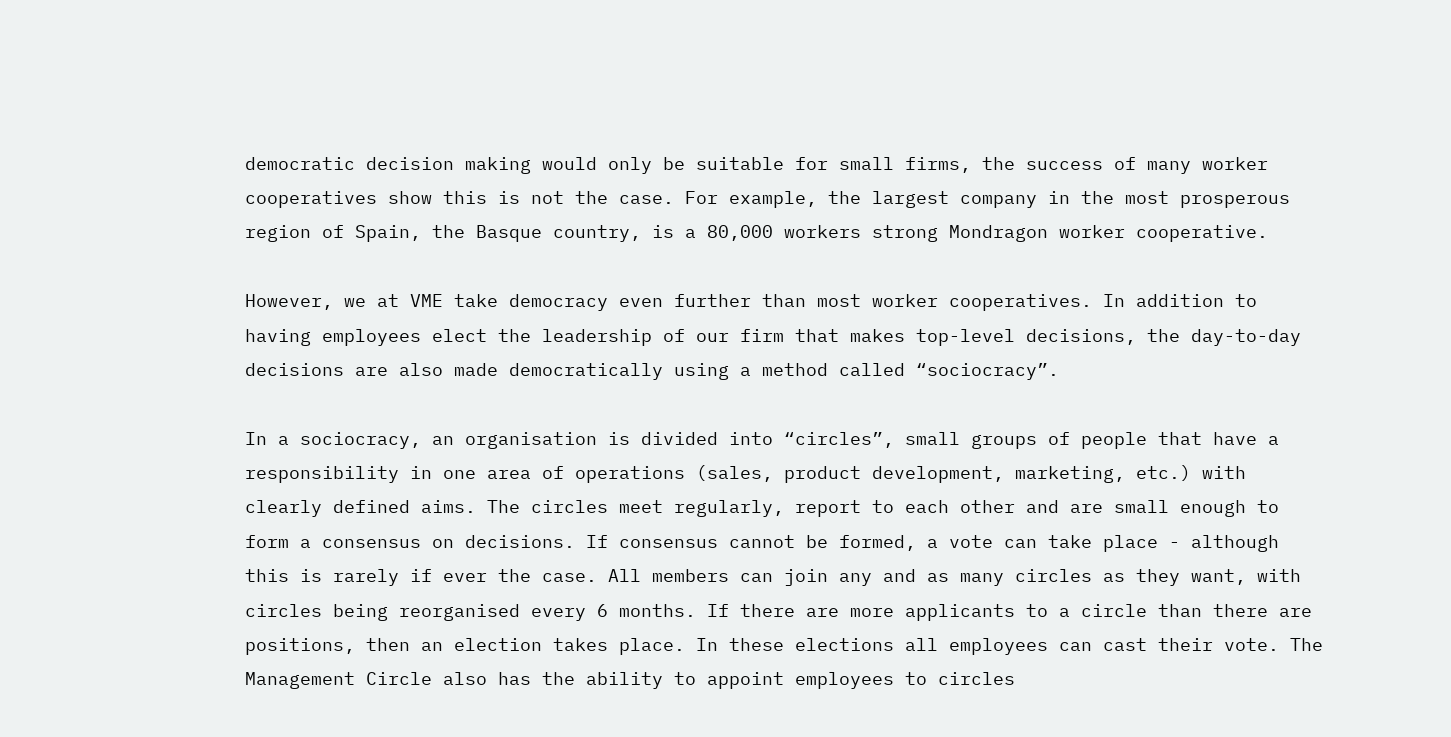democratic decision making would only be suitable for small firms, the success of many worker cooperatives show this is not the case. For example, the largest company in the most prosperous region of Spain, the Basque country, is a 80,000 workers strong Mondragon worker cooperative.

However, we at VME take democracy even further than most worker cooperatives. In addition to having employees elect the leadership of our firm that makes top-level decisions, the day-to-day decisions are also made democratically using a method called “sociocracy”.

In a sociocracy, an organisation is divided into “circles”, small groups of people that have a responsibility in one area of operations (sales, product development, marketing, etc.) with clearly defined aims. The circles meet regularly, report to each other and are small enough to form a consensus on decisions. If consensus cannot be formed, a vote can take place - although this is rarely if ever the case. All members can join any and as many circles as they want, with circles being reorganised every 6 months. If there are more applicants to a circle than there are positions, then an election takes place. In these elections all employees can cast their vote. The Management Circle also has the ability to appoint employees to circles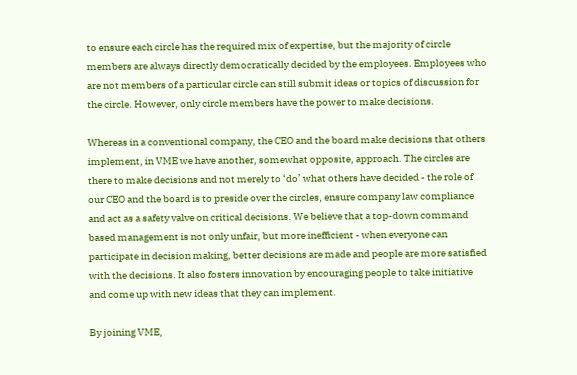to ensure each circle has the required mix of expertise, but the majority of circle members are always directly democratically decided by the employees. Employees who are not members of a particular circle can still submit ideas or topics of discussion for the circle. However, only circle members have the power to make decisions.

Whereas in a conventional company, the CEO and the board make decisions that others implement, in VME we have another, somewhat opposite, approach. The circles are there to make decisions and not merely to ‘do’ what others have decided - the role of our CEO and the board is to preside over the circles, ensure company law compliance and act as a safety valve on critical decisions. We believe that a top-down command based management is not only unfair, but more inefficient - when everyone can participate in decision making, better decisions are made and people are more satisfied with the decisions. It also fosters innovation by encouraging people to take initiative and come up with new ideas that they can implement.

By joining VME,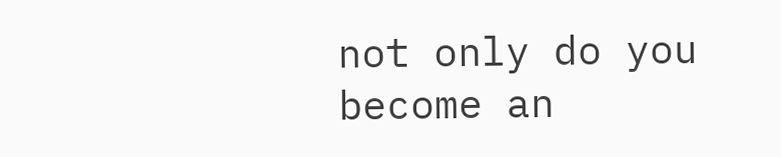not only do you become an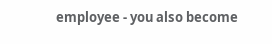employee - you also become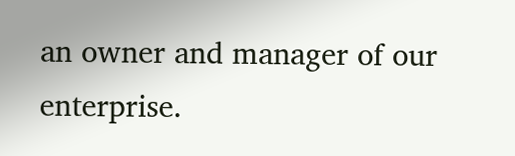an owner and manager of our enterprise.